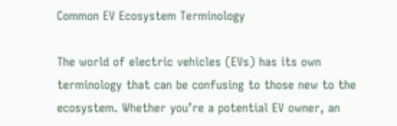Common EV Ecosystem Terminology

The world of electric vehicles (EVs) has its own terminology that can be confusing to those new to the ecosystem. Whether you’re a potential EV owner, an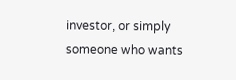investor, or simply someone who wants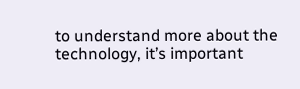to understand more about the technology, it’s important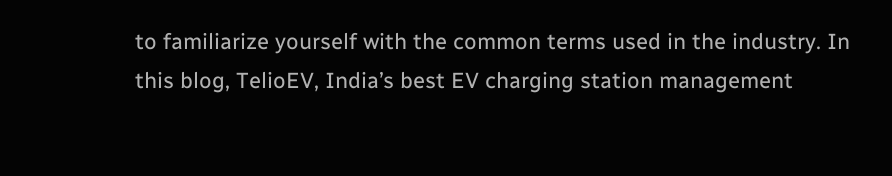to familiarize yourself with the common terms used in the industry. In this blog, TelioEV, India’s best EV charging station management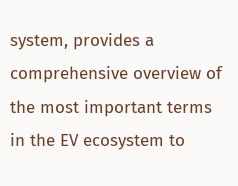system, provides a comprehensive overview of the most important terms in the EV ecosystem to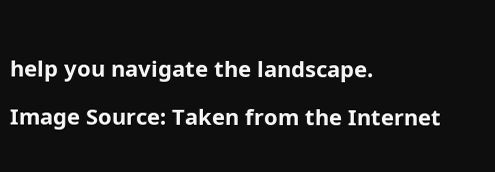help you navigate the landscape.

Image Source: Taken from the Internet